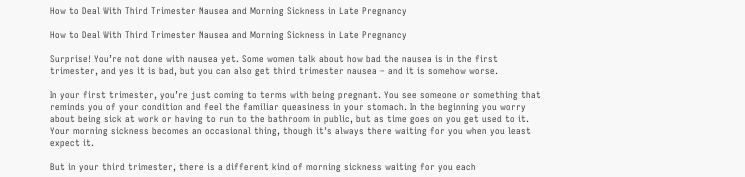How to Deal With Third Trimester Nausea and Morning Sickness in Late Pregnancy

How to Deal With Third Trimester Nausea and Morning Sickness in Late Pregnancy

Surprise! You’re not done with nausea yet. Some women talk about how bad the nausea is in the first trimester, and yes it is bad, but you can also get third trimester nausea – and it is somehow worse.

In your first trimester, you’re just coming to terms with being pregnant. You see someone or something that reminds you of your condition and feel the familiar queasiness in your stomach. In the beginning you worry about being sick at work or having to run to the bathroom in public, but as time goes on you get used to it. Your morning sickness becomes an occasional thing, though it's always there waiting for you when you least expect it.

But in your third trimester, there is a different kind of morning sickness waiting for you each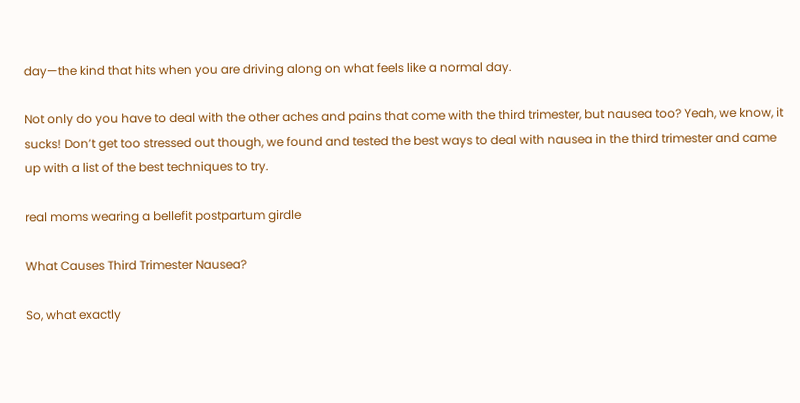day—the kind that hits when you are driving along on what feels like a normal day.

Not only do you have to deal with the other aches and pains that come with the third trimester, but nausea too? Yeah, we know, it sucks! Don’t get too stressed out though, we found and tested the best ways to deal with nausea in the third trimester and came up with a list of the best techniques to try.

real moms wearing a bellefit postpartum girdle

What Causes Third Trimester Nausea?

So, what exactly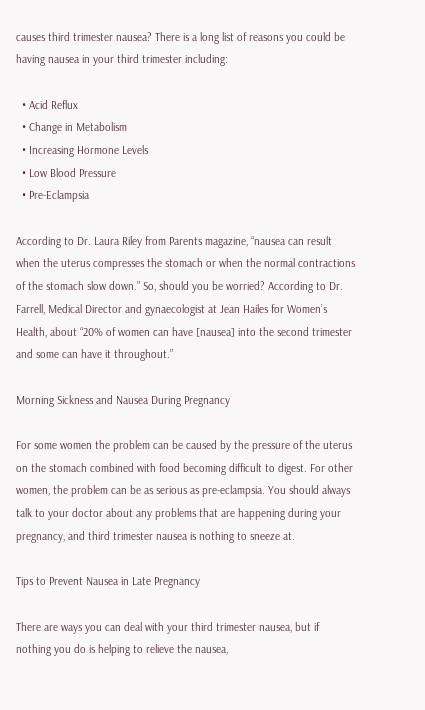causes third trimester nausea? There is a long list of reasons you could be having nausea in your third trimester including:

  • Acid Reflux
  • Change in Metabolism
  • Increasing Hormone Levels
  • Low Blood Pressure
  • Pre-Eclampsia

According to Dr. Laura Riley from Parents magazine, “nausea can result when the uterus compresses the stomach or when the normal contractions of the stomach slow down.” So, should you be worried? According to Dr. Farrell, Medical Director and gynaecologist at Jean Hailes for Women’s Health, about “20% of women can have [nausea] into the second trimester and some can have it throughout.”

Morning Sickness and Nausea During Pregnancy

For some women the problem can be caused by the pressure of the uterus on the stomach combined with food becoming difficult to digest. For other women, the problem can be as serious as pre-eclampsia. You should always talk to your doctor about any problems that are happening during your pregnancy, and third trimester nausea is nothing to sneeze at.

Tips to Prevent Nausea in Late Pregnancy

There are ways you can deal with your third trimester nausea, but if nothing you do is helping to relieve the nausea,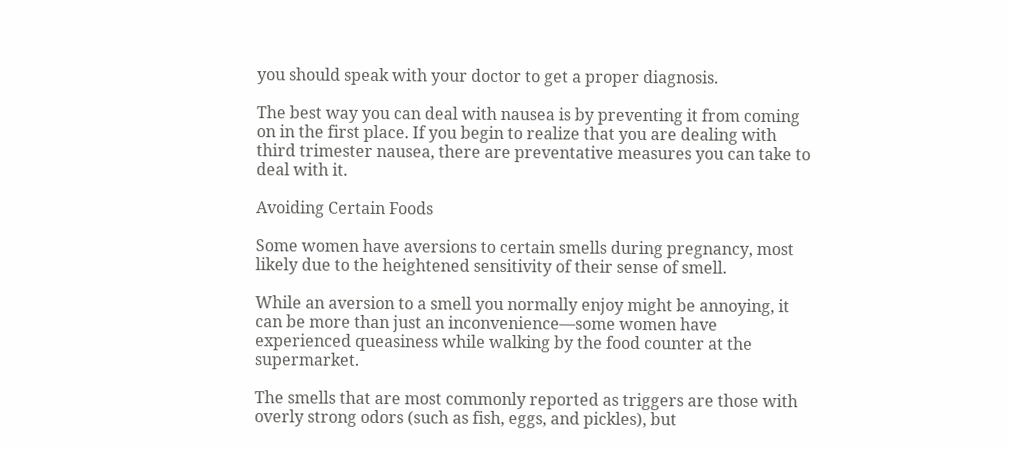you should speak with your doctor to get a proper diagnosis.

The best way you can deal with nausea is by preventing it from coming on in the first place. If you begin to realize that you are dealing with third trimester nausea, there are preventative measures you can take to deal with it.

Avoiding Certain Foods

Some women have aversions to certain smells during pregnancy, most likely due to the heightened sensitivity of their sense of smell.

While an aversion to a smell you normally enjoy might be annoying, it can be more than just an inconvenience—some women have experienced queasiness while walking by the food counter at the supermarket.

The smells that are most commonly reported as triggers are those with overly strong odors (such as fish, eggs, and pickles), but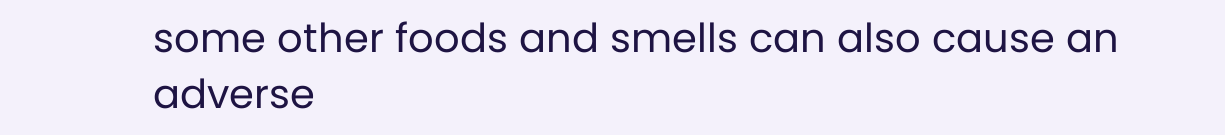some other foods and smells can also cause an adverse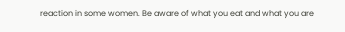reaction in some women. Be aware of what you eat and what you are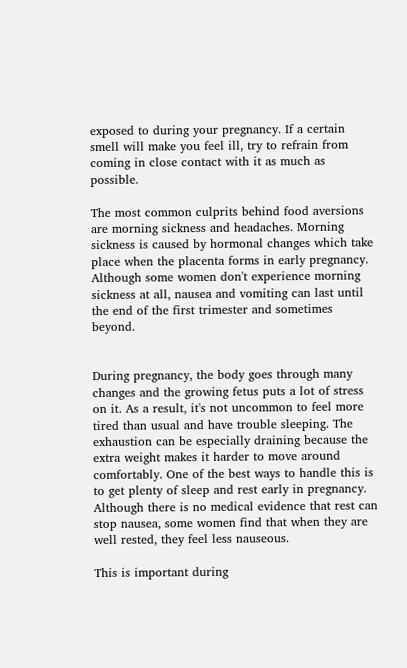exposed to during your pregnancy. If a certain smell will make you feel ill, try to refrain from coming in close contact with it as much as possible.

The most common culprits behind food aversions are morning sickness and headaches. Morning sickness is caused by hormonal changes which take place when the placenta forms in early pregnancy. Although some women don't experience morning sickness at all, nausea and vomiting can last until the end of the first trimester and sometimes beyond.


During pregnancy, the body goes through many changes and the growing fetus puts a lot of stress on it. As a result, it's not uncommon to feel more tired than usual and have trouble sleeping. The exhaustion can be especially draining because the extra weight makes it harder to move around comfortably. One of the best ways to handle this is to get plenty of sleep and rest early in pregnancy. Although there is no medical evidence that rest can stop nausea, some women find that when they are well rested, they feel less nauseous.

This is important during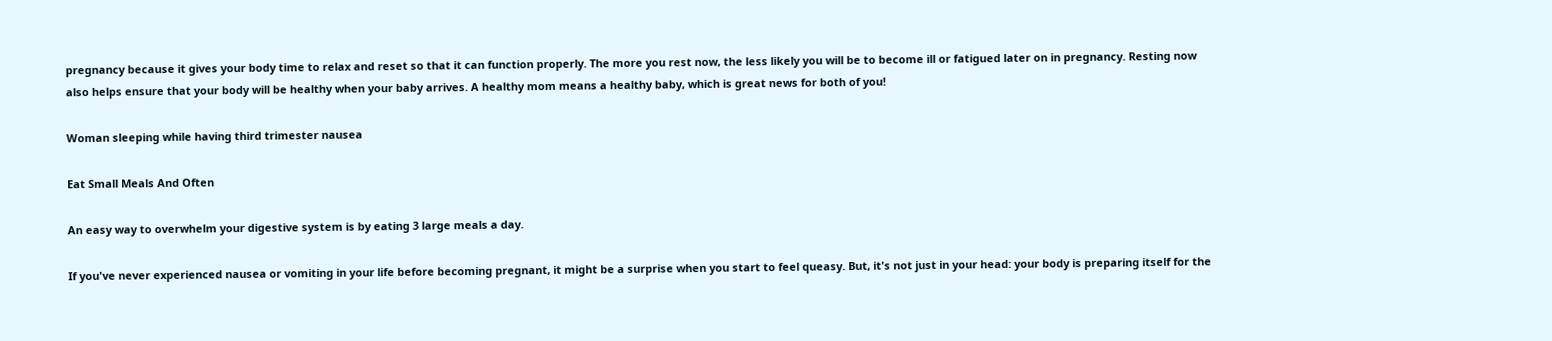pregnancy because it gives your body time to relax and reset so that it can function properly. The more you rest now, the less likely you will be to become ill or fatigued later on in pregnancy. Resting now also helps ensure that your body will be healthy when your baby arrives. A healthy mom means a healthy baby, which is great news for both of you!

Woman sleeping while having third trimester nausea

Eat Small Meals And Often

An easy way to overwhelm your digestive system is by eating 3 large meals a day.

If you've never experienced nausea or vomiting in your life before becoming pregnant, it might be a surprise when you start to feel queasy. But, it's not just in your head: your body is preparing itself for the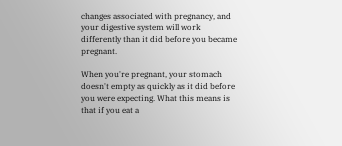changes associated with pregnancy, and your digestive system will work differently than it did before you became pregnant.

When you're pregnant, your stomach doesn't empty as quickly as it did before you were expecting. What this means is that if you eat a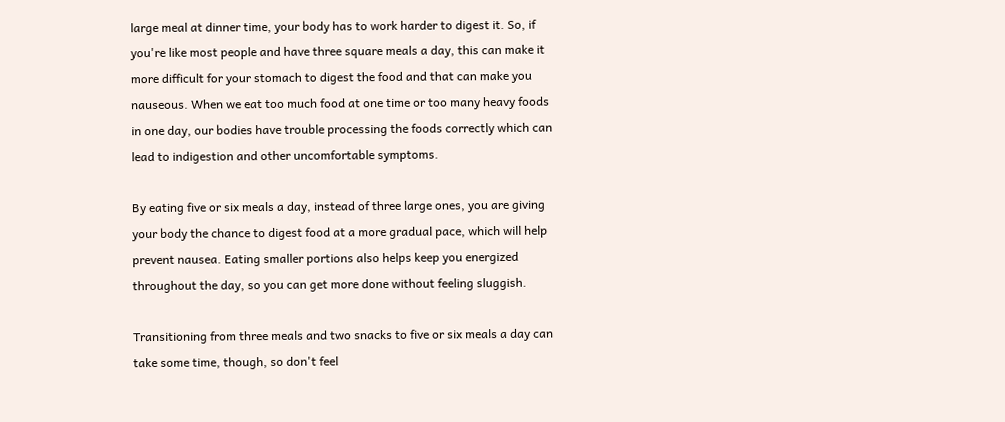large meal at dinner time, your body has to work harder to digest it. So, if you're like most people and have three square meals a day, this can make it more difficult for your stomach to digest the food and that can make you nauseous. When we eat too much food at one time or too many heavy foods in one day, our bodies have trouble processing the foods correctly which can lead to indigestion and other uncomfortable symptoms.

By eating five or six meals a day, instead of three large ones, you are giving your body the chance to digest food at a more gradual pace, which will help prevent nausea. Eating smaller portions also helps keep you energized throughout the day, so you can get more done without feeling sluggish.

Transitioning from three meals and two snacks to five or six meals a day can take some time, though, so don't feel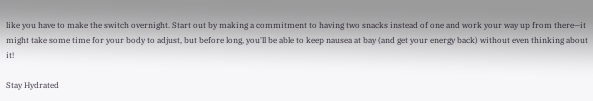like you have to make the switch overnight. Start out by making a commitment to having two snacks instead of one and work your way up from there—it might take some time for your body to adjust, but before long, you'll be able to keep nausea at bay (and get your energy back) without even thinking about it!

Stay Hydrated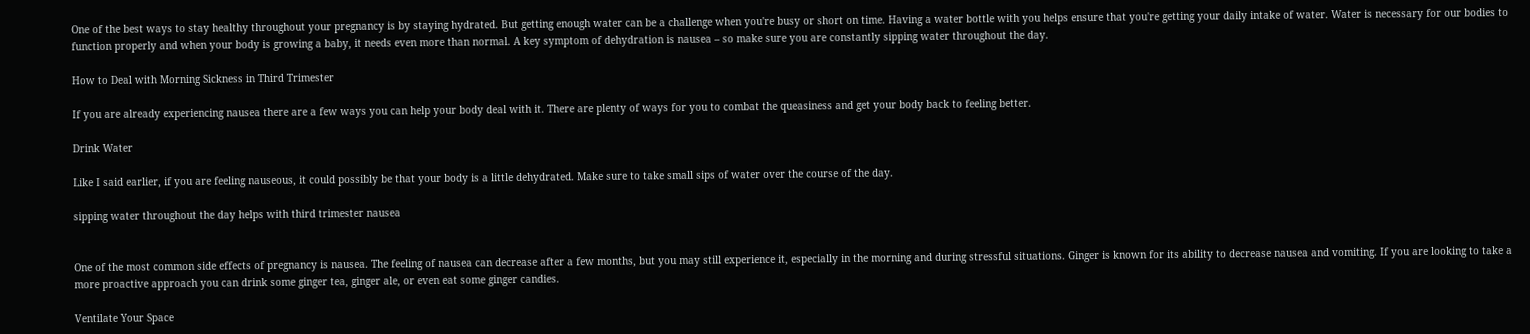One of the best ways to stay healthy throughout your pregnancy is by staying hydrated. But getting enough water can be a challenge when you're busy or short on time. Having a water bottle with you helps ensure that you're getting your daily intake of water. Water is necessary for our bodies to function properly and when your body is growing a baby, it needs even more than normal. A key symptom of dehydration is nausea – so make sure you are constantly sipping water throughout the day.

How to Deal with Morning Sickness in Third Trimester

If you are already experiencing nausea there are a few ways you can help your body deal with it. There are plenty of ways for you to combat the queasiness and get your body back to feeling better.

Drink Water

Like I said earlier, if you are feeling nauseous, it could possibly be that your body is a little dehydrated. Make sure to take small sips of water over the course of the day.

sipping water throughout the day helps with third trimester nausea


One of the most common side effects of pregnancy is nausea. The feeling of nausea can decrease after a few months, but you may still experience it, especially in the morning and during stressful situations. Ginger is known for its ability to decrease nausea and vomiting. If you are looking to take a more proactive approach you can drink some ginger tea, ginger ale, or even eat some ginger candies.

Ventilate Your Space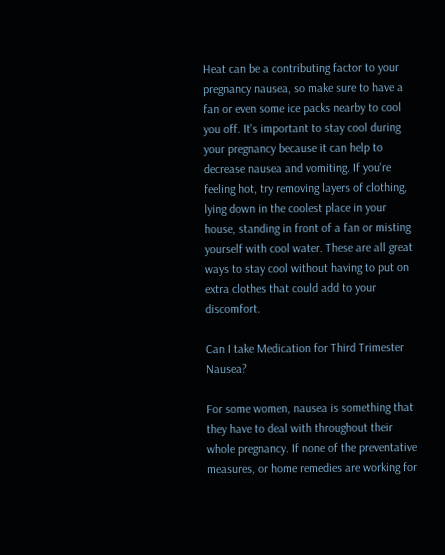Heat can be a contributing factor to your pregnancy nausea, so make sure to have a fan or even some ice packs nearby to cool you off. It's important to stay cool during your pregnancy because it can help to decrease nausea and vomiting. If you're feeling hot, try removing layers of clothing, lying down in the coolest place in your house, standing in front of a fan or misting yourself with cool water. These are all great ways to stay cool without having to put on extra clothes that could add to your discomfort.

Can I take Medication for Third Trimester Nausea?

For some women, nausea is something that they have to deal with throughout their whole pregnancy. If none of the preventative measures, or home remedies are working for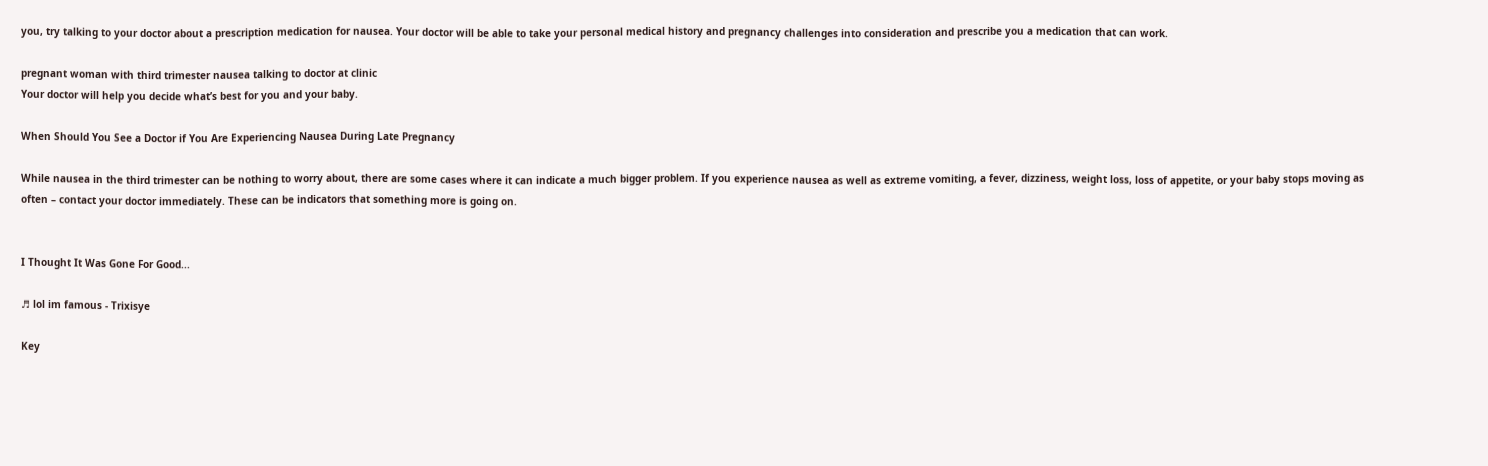you, try talking to your doctor about a prescription medication for nausea. Your doctor will be able to take your personal medical history and pregnancy challenges into consideration and prescribe you a medication that can work.

pregnant woman with third trimester nausea talking to doctor at clinic
Your doctor will help you decide what’s best for you and your baby.

When Should You See a Doctor if You Are Experiencing Nausea During Late Pregnancy

While nausea in the third trimester can be nothing to worry about, there are some cases where it can indicate a much bigger problem. If you experience nausea as well as extreme vomiting, a fever, dizziness, weight loss, loss of appetite, or your baby stops moving as often – contact your doctor immediately. These can be indicators that something more is going on.


I Thought It Was Gone For Good...

♬ lol im famous - Trixisye

Key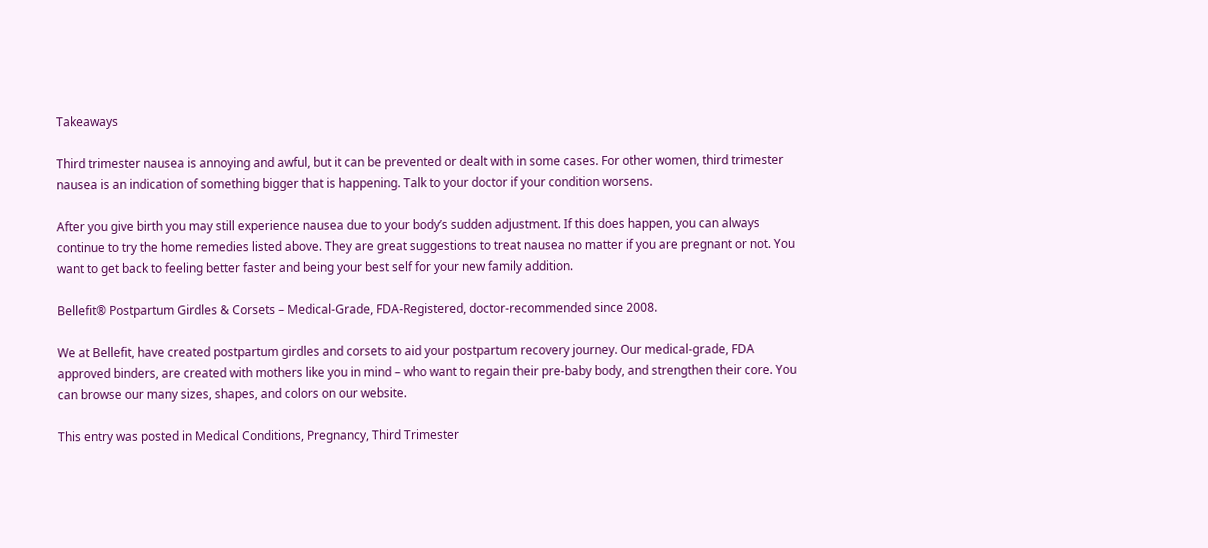Takeaways

Third trimester nausea is annoying and awful, but it can be prevented or dealt with in some cases. For other women, third trimester nausea is an indication of something bigger that is happening. Talk to your doctor if your condition worsens.

After you give birth you may still experience nausea due to your body’s sudden adjustment. If this does happen, you can always continue to try the home remedies listed above. They are great suggestions to treat nausea no matter if you are pregnant or not. You want to get back to feeling better faster and being your best self for your new family addition.

Bellefit® Postpartum Girdles & Corsets – Medical-Grade, FDA-Registered, doctor-recommended since 2008.

We at Bellefit, have created postpartum girdles and corsets to aid your postpartum recovery journey. Our medical-grade, FDA approved binders, are created with mothers like you in mind – who want to regain their pre-baby body, and strengthen their core. You can browse our many sizes, shapes, and colors on our website.

This entry was posted in Medical Conditions, Pregnancy, Third Trimester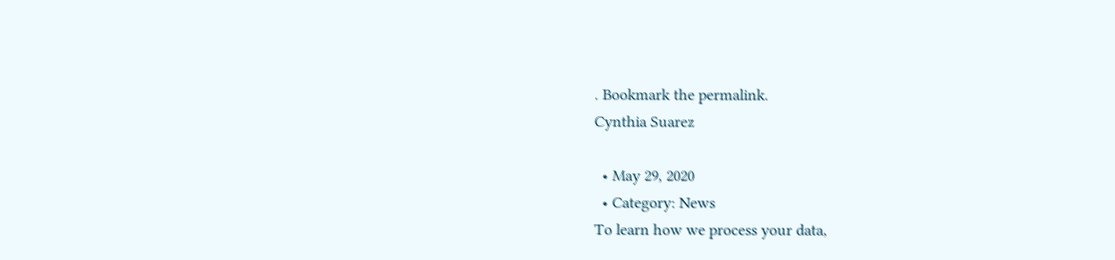. Bookmark the permalink.
Cynthia Suarez

  • May 29, 2020
  • Category: News
To learn how we process your data,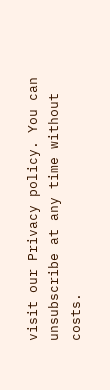visit our Privacy policy. You can
unsubscribe at any time without costs.